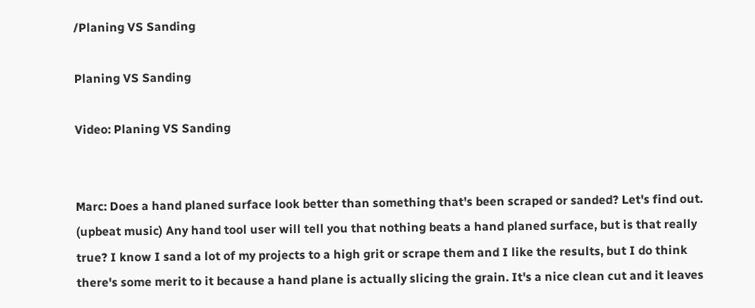/Planing VS Sanding

Planing VS Sanding

Video: Planing VS Sanding


Marc: Does a hand planed surface look better than something that's been scraped or sanded? Let's find out. (upbeat music) Any hand tool user will tell you that nothing beats a hand planed surface, but is that really true? I know I sand a lot of my projects to a high grit or scrape them and I like the results, but I do think there's some merit to it because a hand plane is actually slicing the grain. It's a nice clean cut and it leaves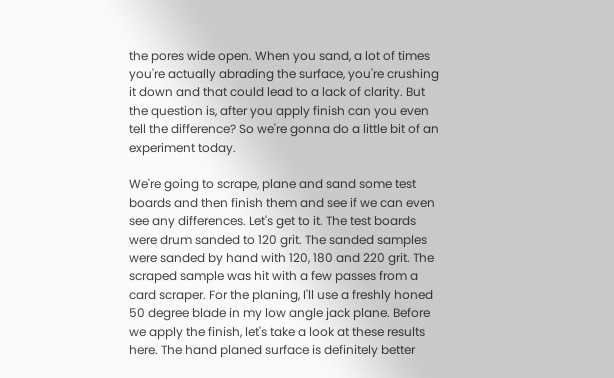the pores wide open. When you sand, a lot of times you're actually abrading the surface, you're crushing it down and that could lead to a lack of clarity. But the question is, after you apply finish can you even tell the difference? So we're gonna do a little bit of an experiment today.

We're going to scrape, plane and sand some test boards and then finish them and see if we can even see any differences. Let's get to it. The test boards were drum sanded to 120 grit. The sanded samples were sanded by hand with 120, 180 and 220 grit. The scraped sample was hit with a few passes from a card scraper. For the planing, I'll use a freshly honed 50 degree blade in my low angle jack plane. Before we apply the finish, let's take a look at these results here. The hand planed surface is definitely better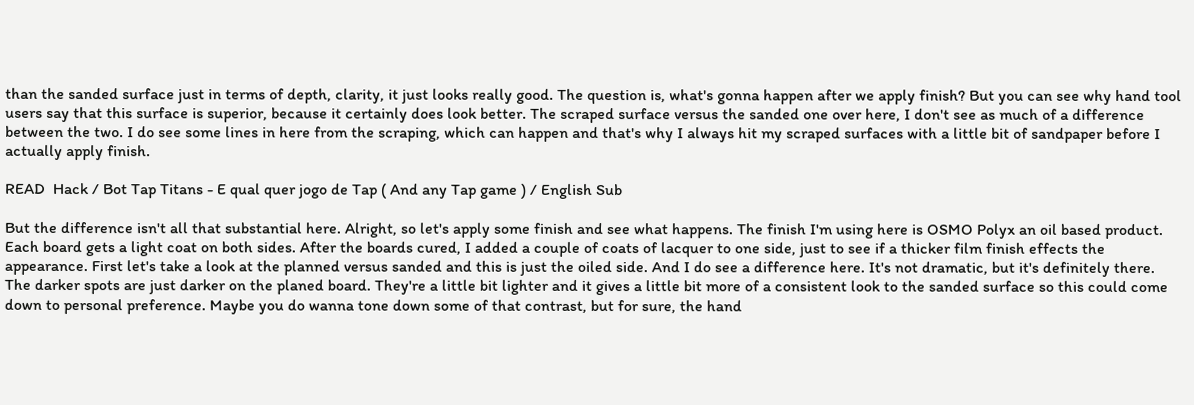than the sanded surface just in terms of depth, clarity, it just looks really good. The question is, what's gonna happen after we apply finish? But you can see why hand tool users say that this surface is superior, because it certainly does look better. The scraped surface versus the sanded one over here, I don't see as much of a difference between the two. I do see some lines in here from the scraping, which can happen and that's why I always hit my scraped surfaces with a little bit of sandpaper before I actually apply finish.

READ  Hack / Bot Tap Titans - E qual quer jogo de Tap ( And any Tap game ) / English Sub

But the difference isn't all that substantial here. Alright, so let's apply some finish and see what happens. The finish I'm using here is OSMO Polyx an oil based product. Each board gets a light coat on both sides. After the boards cured, I added a couple of coats of lacquer to one side, just to see if a thicker film finish effects the appearance. First let's take a look at the planned versus sanded and this is just the oiled side. And I do see a difference here. It's not dramatic, but it's definitely there. The darker spots are just darker on the planed board. They're a little bit lighter and it gives a little bit more of a consistent look to the sanded surface so this could come down to personal preference. Maybe you do wanna tone down some of that contrast, but for sure, the hand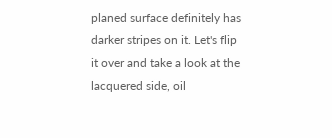planed surface definitely has darker stripes on it. Let's flip it over and take a look at the lacquered side, oil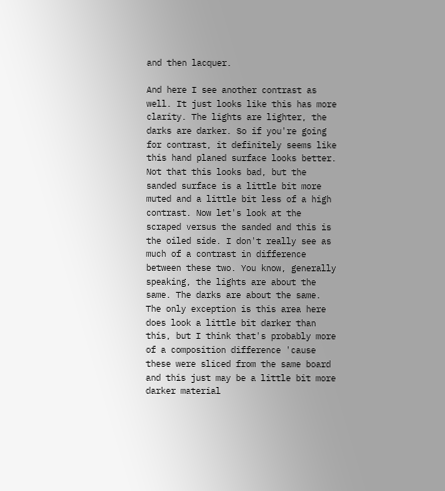and then lacquer.

And here I see another contrast as well. It just looks like this has more clarity. The lights are lighter, the darks are darker. So if you're going for contrast, it definitely seems like this hand planed surface looks better. Not that this looks bad, but the sanded surface is a little bit more muted and a little bit less of a high contrast. Now let's look at the scraped versus the sanded and this is the oiled side. I don't really see as much of a contrast in difference between these two. You know, generally speaking, the lights are about the same. The darks are about the same. The only exception is this area here does look a little bit darker than this, but I think that's probably more of a composition difference 'cause these were sliced from the same board and this just may be a little bit more darker material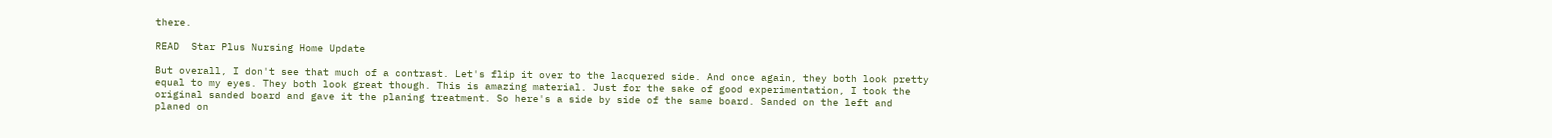there.

READ  Star Plus Nursing Home Update

But overall, I don't see that much of a contrast. Let's flip it over to the lacquered side. And once again, they both look pretty equal to my eyes. They both look great though. This is amazing material. Just for the sake of good experimentation, I took the original sanded board and gave it the planing treatment. So here's a side by side of the same board. Sanded on the left and planed on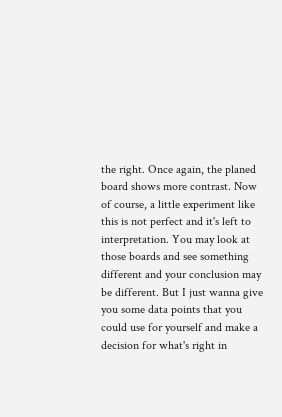the right. Once again, the planed board shows more contrast. Now of course, a little experiment like this is not perfect and it's left to interpretation. You may look at those boards and see something different and your conclusion may be different. But I just wanna give you some data points that you could use for yourself and make a decision for what's right in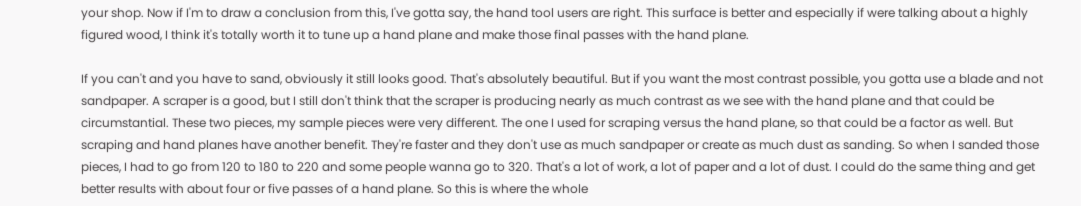your shop. Now if I'm to draw a conclusion from this, I've gotta say, the hand tool users are right. This surface is better and especially if were talking about a highly figured wood, I think it's totally worth it to tune up a hand plane and make those final passes with the hand plane.

If you can't and you have to sand, obviously it still looks good. That's absolutely beautiful. But if you want the most contrast possible, you gotta use a blade and not sandpaper. A scraper is a good, but I still don't think that the scraper is producing nearly as much contrast as we see with the hand plane and that could be circumstantial. These two pieces, my sample pieces were very different. The one I used for scraping versus the hand plane, so that could be a factor as well. But scraping and hand planes have another benefit. They're faster and they don't use as much sandpaper or create as much dust as sanding. So when I sanded those pieces, I had to go from 120 to 180 to 220 and some people wanna go to 320. That's a lot of work, a lot of paper and a lot of dust. I could do the same thing and get better results with about four or five passes of a hand plane. So this is where the whole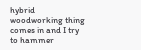hybrid woodworking thing comes in and I try to hammer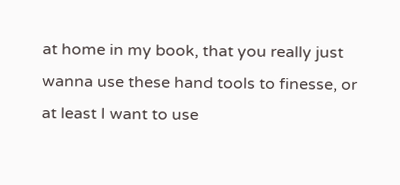at home in my book, that you really just wanna use these hand tools to finesse, or at least I want to use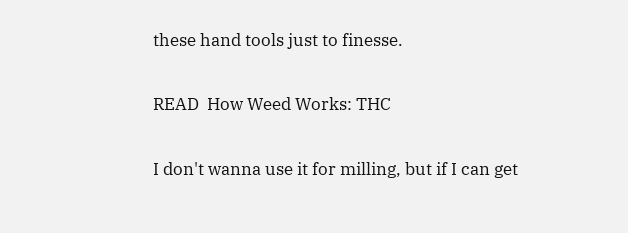these hand tools just to finesse.

READ  How Weed Works: THC

I don't wanna use it for milling, but if I can get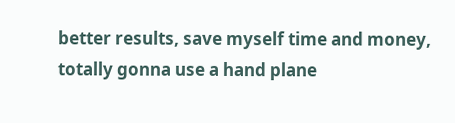better results, save myself time and money, totally gonna use a hand plane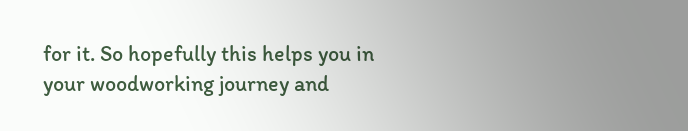for it. So hopefully this helps you in your woodworking journey and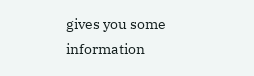gives you some information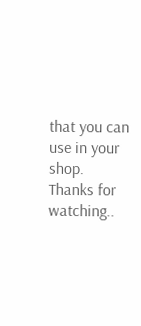that you can use in your shop. Thanks for watching..